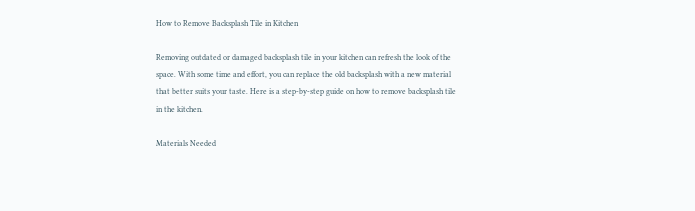How to Remove Backsplash Tile in Kitchen

Removing outdated or damaged backsplash tile in your kitchen can refresh the look of the space. With some time and effort, you can replace the old backsplash with a new material that better suits your taste. Here is a step-by-step guide on how to remove backsplash tile in the kitchen.

Materials Needed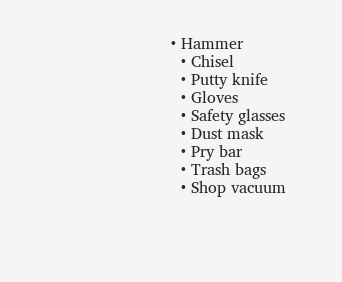• Hammer
  • Chisel
  • Putty knife
  • Gloves
  • Safety glasses
  • Dust mask
  • Pry bar
  • Trash bags
  • Shop vacuum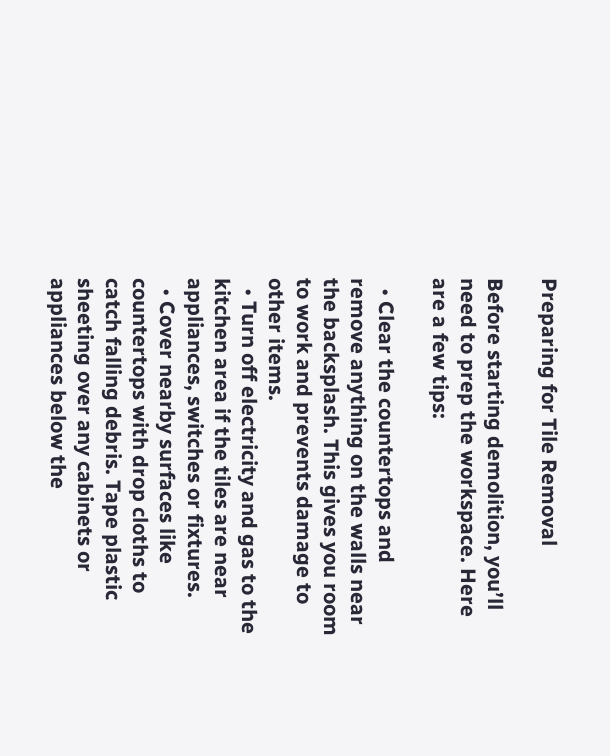Preparing for Tile Removal

Before starting demolition, you’ll need to prep the workspace. Here are a few tips:

  • Clear the countertops and remove anything on the walls near the backsplash. This gives you room to work and prevents damage to other items.
  • Turn off electricity and gas to the kitchen area if the tiles are near appliances, switches or fixtures.
  • Cover nearby surfaces like countertops with drop cloths to catch falling debris. Tape plastic sheeting over any cabinets or appliances below the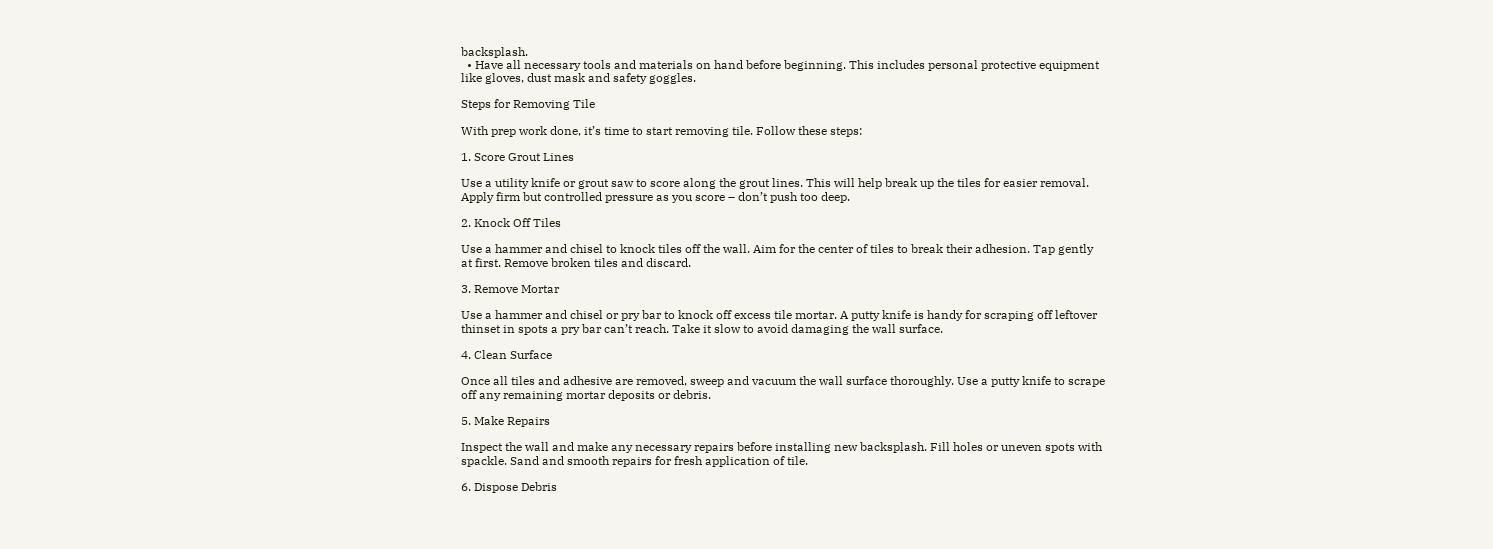backsplash.
  • Have all necessary tools and materials on hand before beginning. This includes personal protective equipment like gloves, dust mask and safety goggles.

Steps for Removing Tile

With prep work done, it’s time to start removing tile. Follow these steps:

1. Score Grout Lines

Use a utility knife or grout saw to score along the grout lines. This will help break up the tiles for easier removal. Apply firm but controlled pressure as you score – don’t push too deep.

2. Knock Off Tiles

Use a hammer and chisel to knock tiles off the wall. Aim for the center of tiles to break their adhesion. Tap gently at first. Remove broken tiles and discard.

3. Remove Mortar

Use a hammer and chisel or pry bar to knock off excess tile mortar. A putty knife is handy for scraping off leftover thinset in spots a pry bar can’t reach. Take it slow to avoid damaging the wall surface.

4. Clean Surface

Once all tiles and adhesive are removed, sweep and vacuum the wall surface thoroughly. Use a putty knife to scrape off any remaining mortar deposits or debris.

5. Make Repairs

Inspect the wall and make any necessary repairs before installing new backsplash. Fill holes or uneven spots with spackle. Sand and smooth repairs for fresh application of tile.

6. Dispose Debris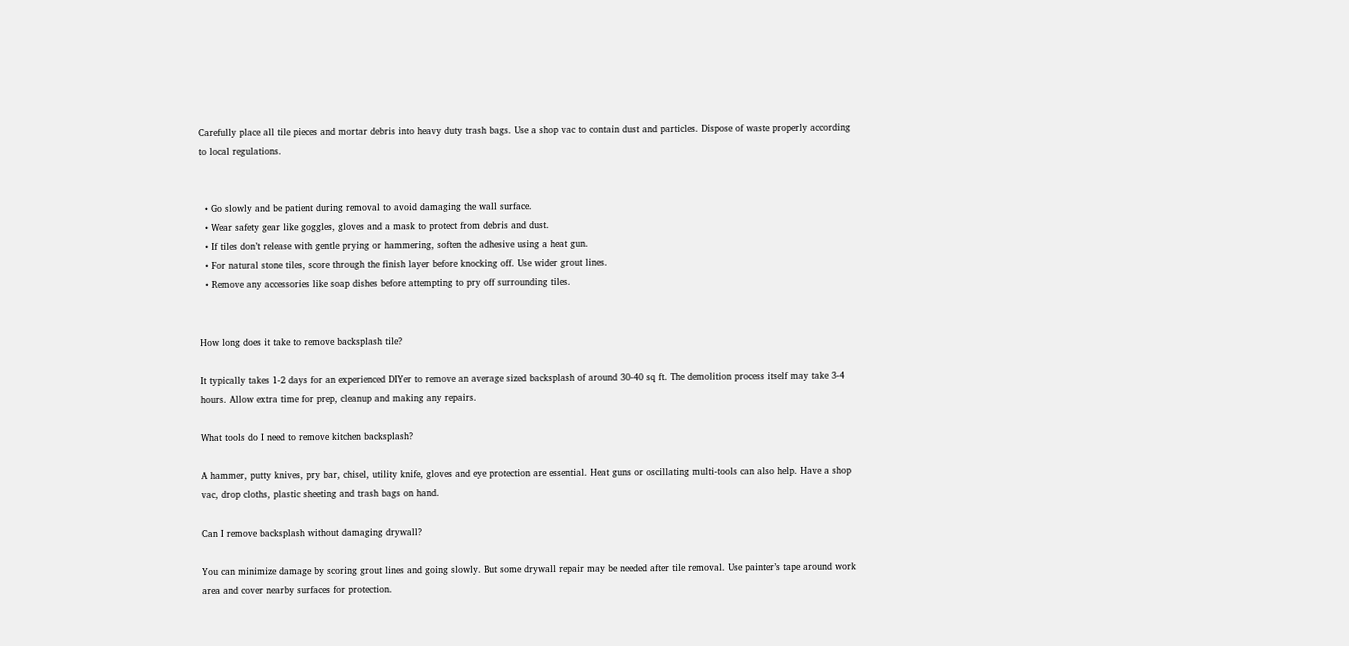Carefully place all tile pieces and mortar debris into heavy duty trash bags. Use a shop vac to contain dust and particles. Dispose of waste properly according to local regulations.


  • Go slowly and be patient during removal to avoid damaging the wall surface.
  • Wear safety gear like goggles, gloves and a mask to protect from debris and dust.
  • If tiles don’t release with gentle prying or hammering, soften the adhesive using a heat gun.
  • For natural stone tiles, score through the finish layer before knocking off. Use wider grout lines.
  • Remove any accessories like soap dishes before attempting to pry off surrounding tiles.


How long does it take to remove backsplash tile?

It typically takes 1-2 days for an experienced DIYer to remove an average sized backsplash of around 30-40 sq ft. The demolition process itself may take 3-4 hours. Allow extra time for prep, cleanup and making any repairs.

What tools do I need to remove kitchen backsplash?

A hammer, putty knives, pry bar, chisel, utility knife, gloves and eye protection are essential. Heat guns or oscillating multi-tools can also help. Have a shop vac, drop cloths, plastic sheeting and trash bags on hand.

Can I remove backsplash without damaging drywall?

You can minimize damage by scoring grout lines and going slowly. But some drywall repair may be needed after tile removal. Use painter’s tape around work area and cover nearby surfaces for protection.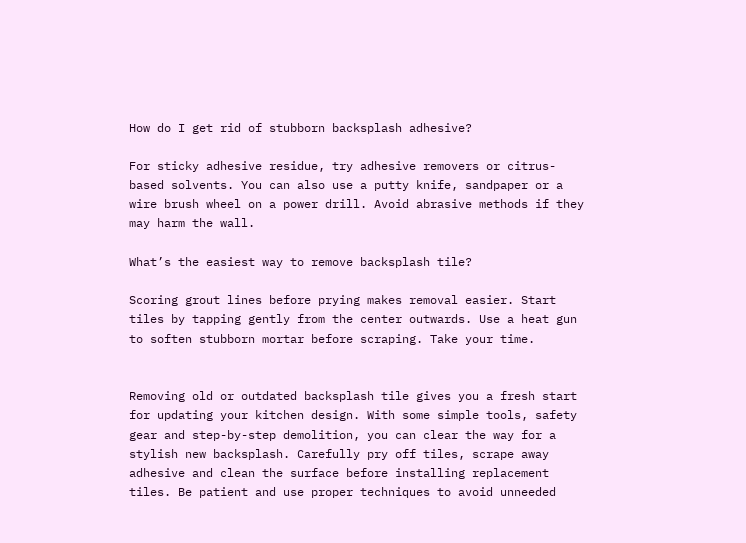How do I get rid of stubborn backsplash adhesive?

For sticky adhesive residue, try adhesive removers or citrus-based solvents. You can also use a putty knife, sandpaper or a wire brush wheel on a power drill. Avoid abrasive methods if they may harm the wall.

What’s the easiest way to remove backsplash tile?

Scoring grout lines before prying makes removal easier. Start tiles by tapping gently from the center outwards. Use a heat gun to soften stubborn mortar before scraping. Take your time.


Removing old or outdated backsplash tile gives you a fresh start for updating your kitchen design. With some simple tools, safety gear and step-by-step demolition, you can clear the way for a stylish new backsplash. Carefully pry off tiles, scrape away adhesive and clean the surface before installing replacement tiles. Be patient and use proper techniques to avoid unneeded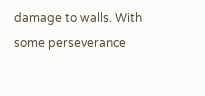damage to walls. With some perseverance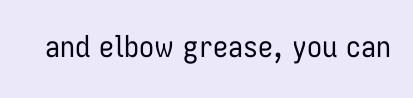and elbow grease, you can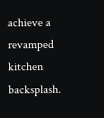achieve a revamped kitchen backsplash.